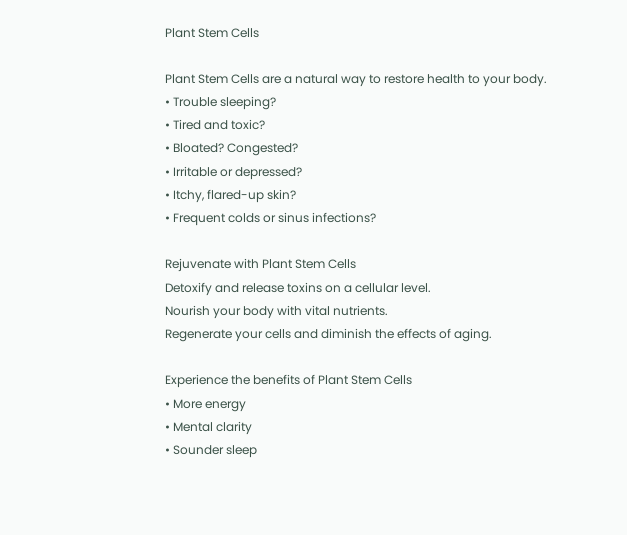Plant Stem Cells

Plant Stem Cells are a natural way to restore health to your body.
• Trouble sleeping?
• Tired and toxic?
• Bloated? Congested?
• Irritable or depressed?
• Itchy, flared-up skin?
• Frequent colds or sinus infections?

Rejuvenate with Plant Stem Cells
Detoxify and release toxins on a cellular level.
Nourish your body with vital nutrients.
Regenerate your cells and diminish the effects of aging.

Experience the benefits of Plant Stem Cells
• More energy
• Mental clarity
• Sounder sleep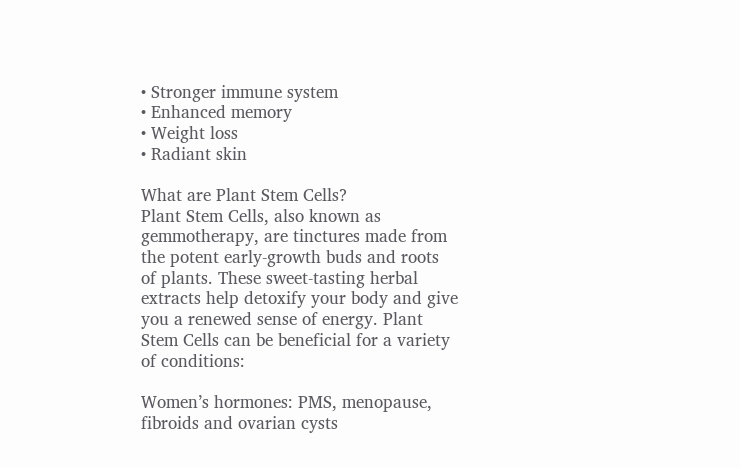• Stronger immune system
• Enhanced memory
• Weight loss
• Radiant skin

What are Plant Stem Cells?
Plant Stem Cells, also known as gemmotherapy, are tinctures made from the potent early-growth buds and roots of plants. These sweet-tasting herbal extracts help detoxify your body and give you a renewed sense of energy. Plant Stem Cells can be beneficial for a variety of conditions:

Women’s hormones: PMS, menopause, fibroids and ovarian cysts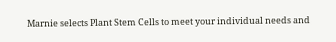Marnie selects Plant Stem Cells to meet your individual needs and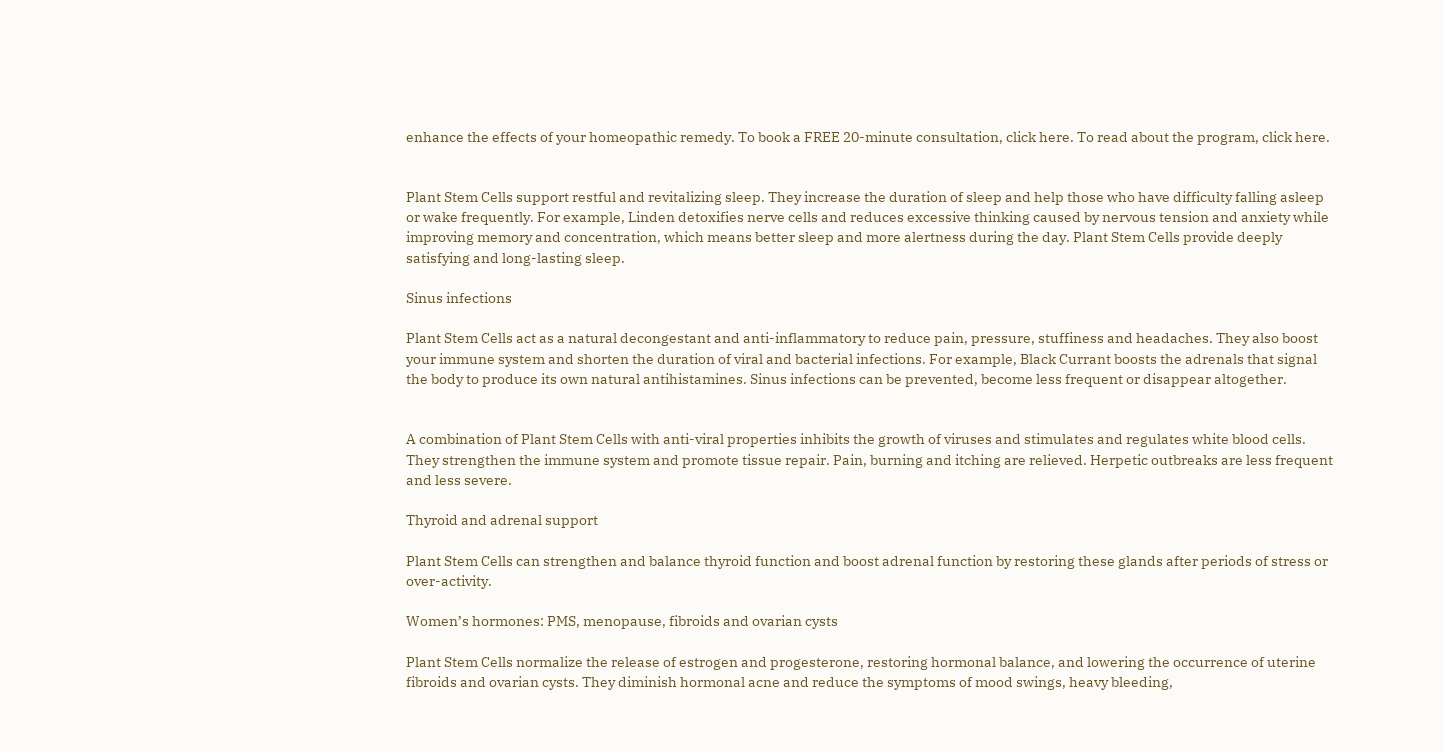enhance the effects of your homeopathic remedy. To book a FREE 20-minute consultation, click here. To read about the program, click here.


Plant Stem Cells support restful and revitalizing sleep. They increase the duration of sleep and help those who have difficulty falling asleep or wake frequently. For example, Linden detoxifies nerve cells and reduces excessive thinking caused by nervous tension and anxiety while improving memory and concentration, which means better sleep and more alertness during the day. Plant Stem Cells provide deeply satisfying and long-lasting sleep.

Sinus infections

Plant Stem Cells act as a natural decongestant and anti-inflammatory to reduce pain, pressure, stuffiness and headaches. They also boost your immune system and shorten the duration of viral and bacterial infections. For example, Black Currant boosts the adrenals that signal the body to produce its own natural antihistamines. Sinus infections can be prevented, become less frequent or disappear altogether.


A combination of Plant Stem Cells with anti-viral properties inhibits the growth of viruses and stimulates and regulates white blood cells. They strengthen the immune system and promote tissue repair. Pain, burning and itching are relieved. Herpetic outbreaks are less frequent and less severe.

Thyroid and adrenal support

Plant Stem Cells can strengthen and balance thyroid function and boost adrenal function by restoring these glands after periods of stress or over-activity.

Women’s hormones: PMS, menopause, fibroids and ovarian cysts

Plant Stem Cells normalize the release of estrogen and progesterone, restoring hormonal balance, and lowering the occurrence of uterine fibroids and ovarian cysts. They diminish hormonal acne and reduce the symptoms of mood swings, heavy bleeding,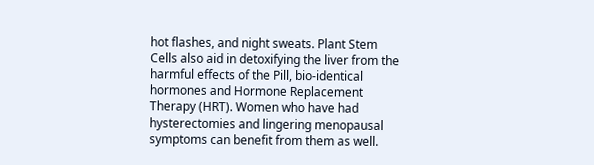hot flashes, and night sweats. Plant Stem Cells also aid in detoxifying the liver from the harmful effects of the Pill, bio-identical hormones and Hormone Replacement Therapy (HRT). Women who have had hysterectomies and lingering menopausal symptoms can benefit from them as well.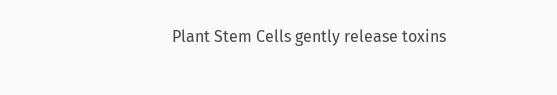Plant Stem Cells gently release toxins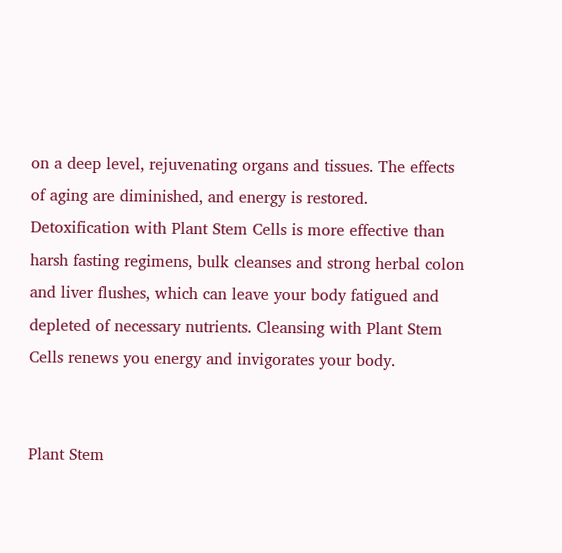on a deep level, rejuvenating organs and tissues. The effects of aging are diminished, and energy is restored. Detoxification with Plant Stem Cells is more effective than harsh fasting regimens, bulk cleanses and strong herbal colon and liver flushes, which can leave your body fatigued and depleted of necessary nutrients. Cleansing with Plant Stem Cells renews you energy and invigorates your body.


Plant Stem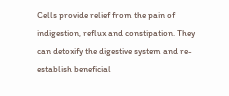Cells provide relief from the pain of indigestion, reflux and constipation. They can detoxify the digestive system and re-establish beneficial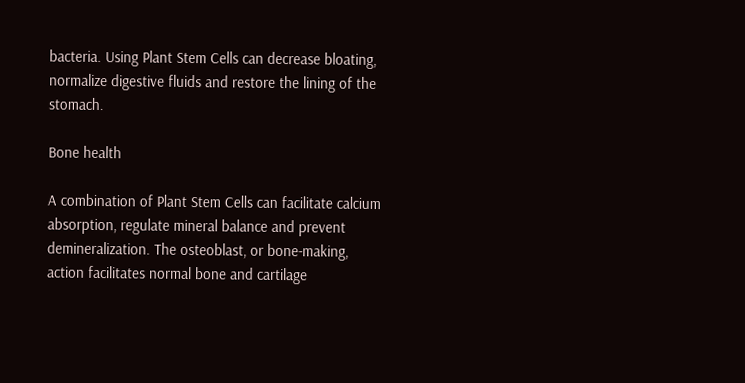bacteria. Using Plant Stem Cells can decrease bloating, normalize digestive fluids and restore the lining of the stomach.

Bone health

A combination of Plant Stem Cells can facilitate calcium absorption, regulate mineral balance and prevent demineralization. The osteoblast, or bone-making, action facilitates normal bone and cartilage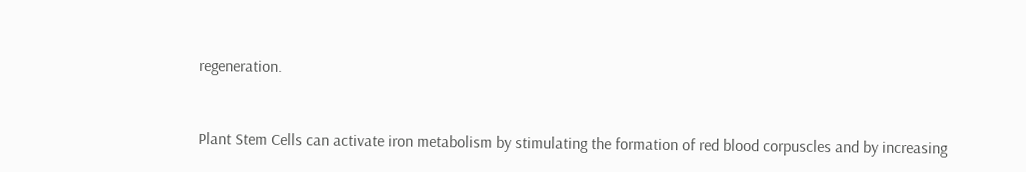regeneration.


Plant Stem Cells can activate iron metabolism by stimulating the formation of red blood corpuscles and by increasing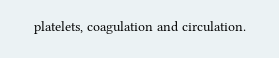platelets, coagulation and circulation.